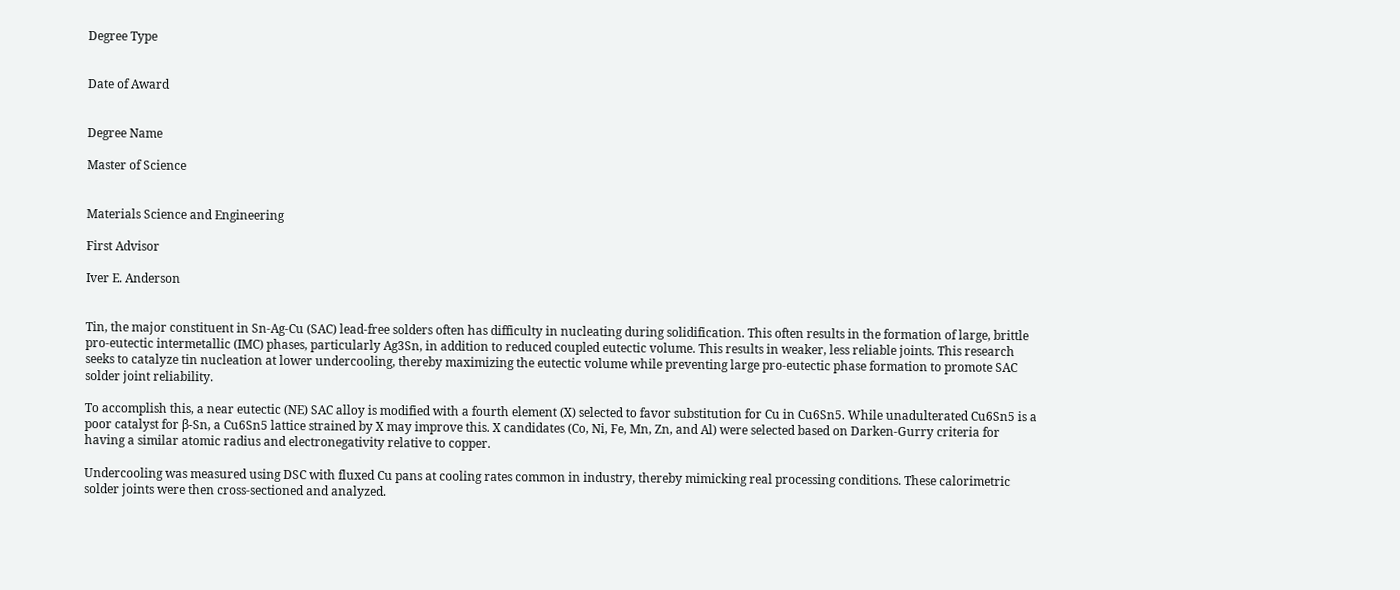Degree Type


Date of Award


Degree Name

Master of Science


Materials Science and Engineering

First Advisor

Iver E. Anderson


Tin, the major constituent in Sn-Ag-Cu (SAC) lead-free solders often has difficulty in nucleating during solidification. This often results in the formation of large, brittle pro-eutectic intermetallic (IMC) phases, particularly Ag3Sn, in addition to reduced coupled eutectic volume. This results in weaker, less reliable joints. This research seeks to catalyze tin nucleation at lower undercooling, thereby maximizing the eutectic volume while preventing large pro-eutectic phase formation to promote SAC solder joint reliability.

To accomplish this, a near eutectic (NE) SAC alloy is modified with a fourth element (X) selected to favor substitution for Cu in Cu6Sn5. While unadulterated Cu6Sn5 is a poor catalyst for β-Sn, a Cu6Sn5 lattice strained by X may improve this. X candidates (Co, Ni, Fe, Mn, Zn, and Al) were selected based on Darken-Gurry criteria for having a similar atomic radius and electronegativity relative to copper.

Undercooling was measured using DSC with fluxed Cu pans at cooling rates common in industry, thereby mimicking real processing conditions. These calorimetric solder joints were then cross-sectioned and analyzed.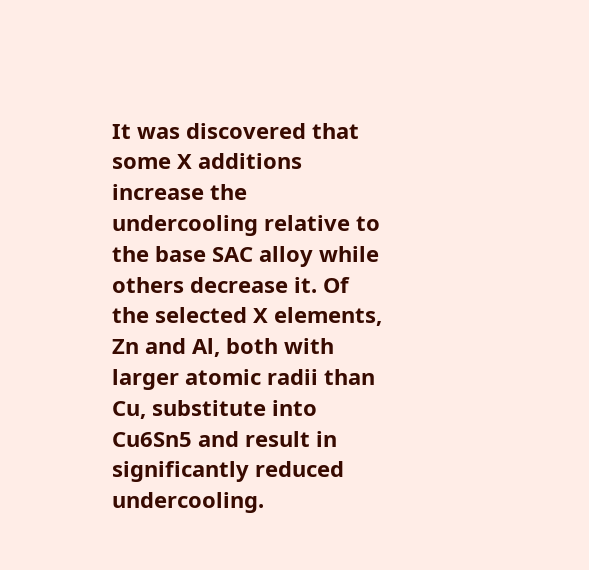It was discovered that some X additions increase the undercooling relative to the base SAC alloy while others decrease it. Of the selected X elements, Zn and Al, both with larger atomic radii than Cu, substitute into Cu6Sn5 and result in significantly reduced undercooling.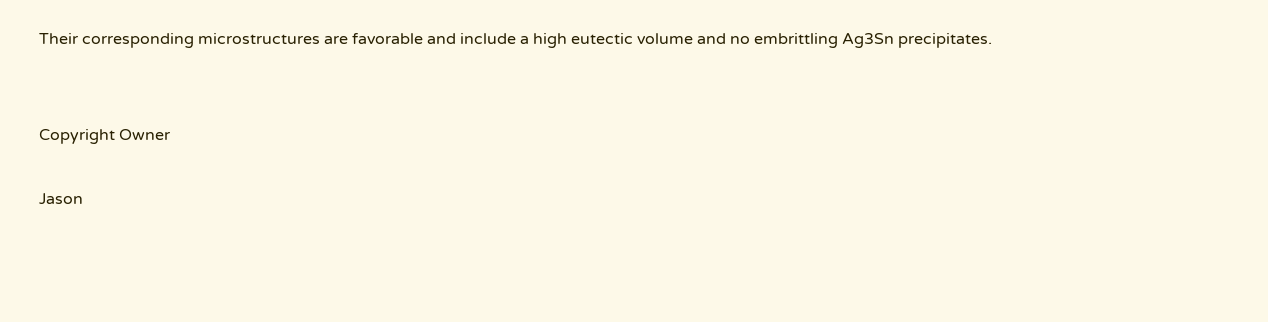Their corresponding microstructures are favorable and include a high eutectic volume and no embrittling Ag3Sn precipitates.


Copyright Owner

Jason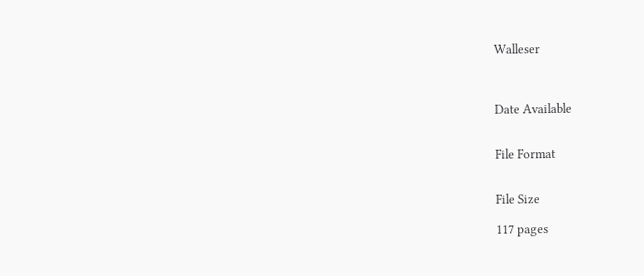Walleser



Date Available


File Format


File Size

117 pages